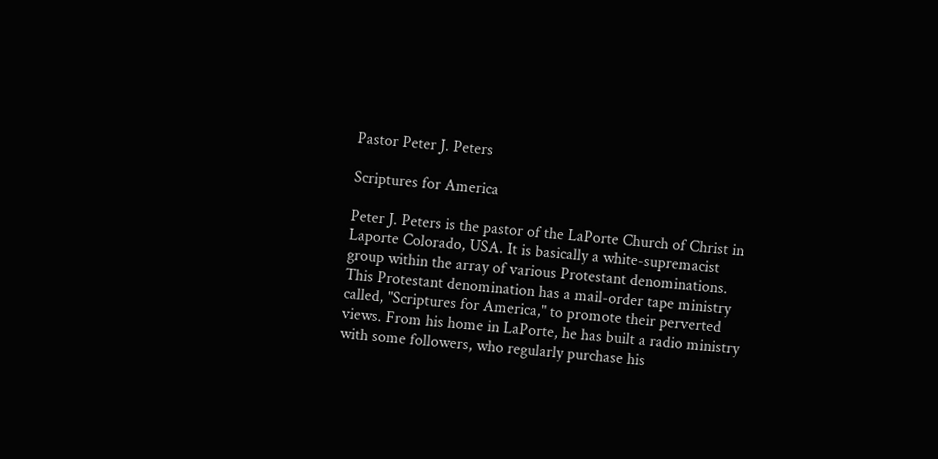Pastor Peter J. Peters

Scriptures for America

Peter J. Peters is the pastor of the LaPorte Church of Christ in Laporte Colorado, USA. It is basically a white-supremacist group within the array of various Protestant denominations. This Protestant denomination has a mail-order tape ministry called, "Scriptures for America," to promote their perverted views. From his home in LaPorte, he has built a radio ministry with some followers, who regularly purchase his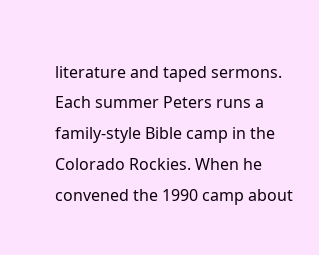literature and taped sermons. Each summer Peters runs a family-style Bible camp in the Colorado Rockies. When he convened the 1990 camp about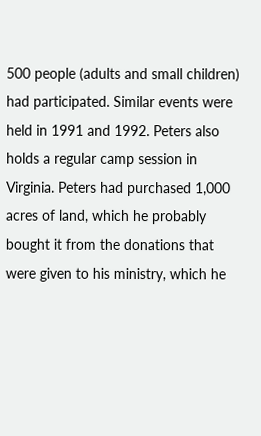500 people (adults and small children) had participated. Similar events were held in 1991 and 1992. Peters also holds a regular camp session in Virginia. Peters had purchased 1,000 acres of land, which he probably bought it from the donations that were given to his ministry, which he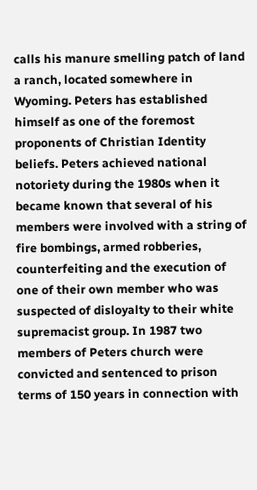calls his manure smelling patch of land a ranch, located somewhere in Wyoming. Peters has established himself as one of the foremost proponents of Christian Identity beliefs. Peters achieved national notoriety during the 1980s when it became known that several of his members were involved with a string of fire bombings, armed robberies, counterfeiting and the execution of one of their own member who was suspected of disloyalty to their white supremacist group. In 1987 two members of Peters church were convicted and sentenced to prison terms of 150 years in connection with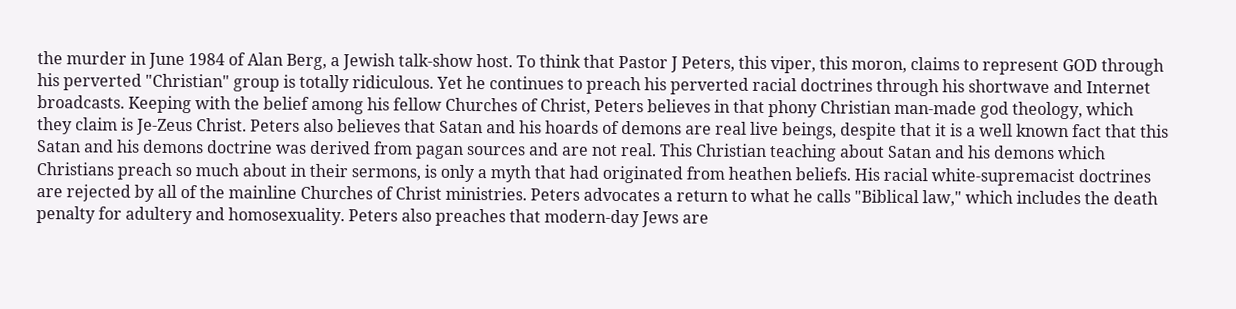the murder in June 1984 of Alan Berg, a Jewish talk-show host. To think that Pastor J Peters, this viper, this moron, claims to represent GOD through his perverted "Christian" group is totally ridiculous. Yet he continues to preach his perverted racial doctrines through his shortwave and Internet broadcasts. Keeping with the belief among his fellow Churches of Christ, Peters believes in that phony Christian man-made god theology, which they claim is Je-Zeus Christ. Peters also believes that Satan and his hoards of demons are real live beings, despite that it is a well known fact that this Satan and his demons doctrine was derived from pagan sources and are not real. This Christian teaching about Satan and his demons which Christians preach so much about in their sermons, is only a myth that had originated from heathen beliefs. His racial white-supremacist doctrines are rejected by all of the mainline Churches of Christ ministries. Peters advocates a return to what he calls "Biblical law," which includes the death penalty for adultery and homosexuality. Peters also preaches that modern-day Jews are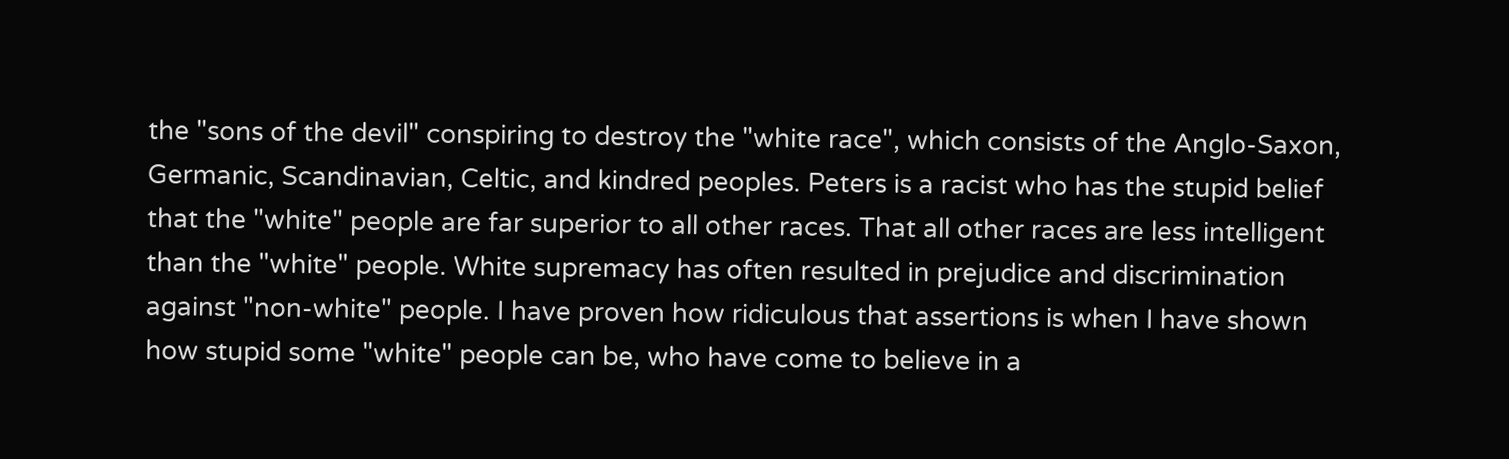the "sons of the devil" conspiring to destroy the "white race", which consists of the Anglo-Saxon, Germanic, Scandinavian, Celtic, and kindred peoples. Peters is a racist who has the stupid belief that the "white" people are far superior to all other races. That all other races are less intelligent than the "white" people. White supremacy has often resulted in prejudice and discrimination against "non-white" people. I have proven how ridiculous that assertions is when I have shown how stupid some "white" people can be, who have come to believe in a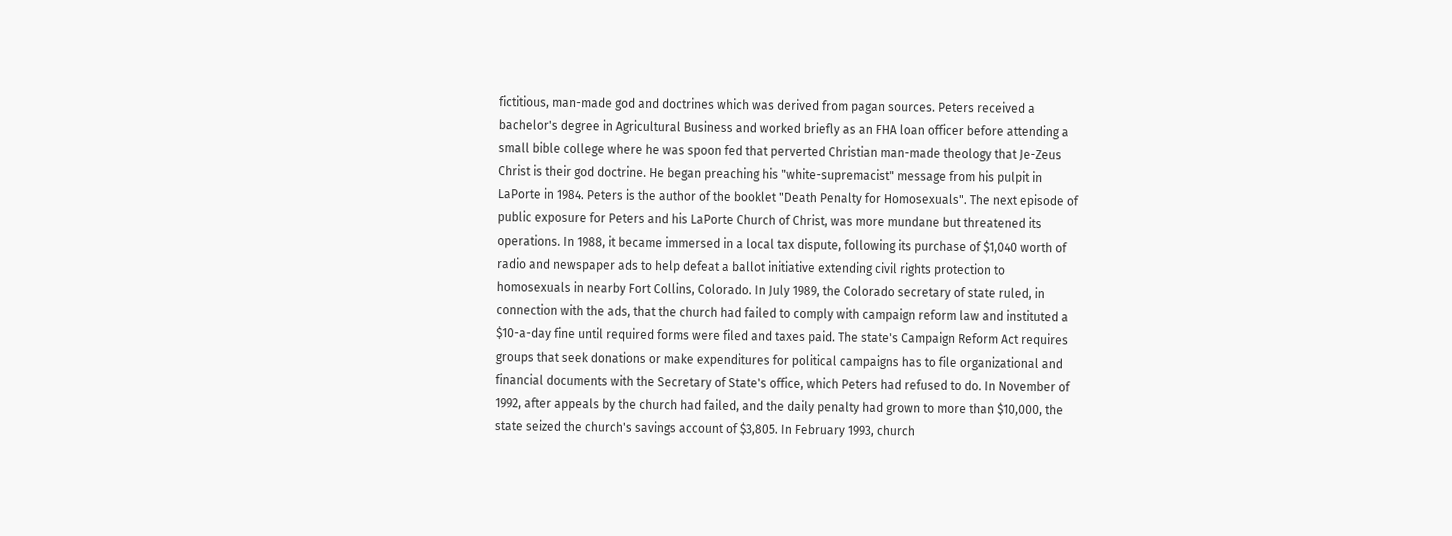fictitious, man-made god and doctrines which was derived from pagan sources. Peters received a bachelor's degree in Agricultural Business and worked briefly as an FHA loan officer before attending a small bible college where he was spoon fed that perverted Christian man-made theology that Je-Zeus Christ is their god doctrine. He began preaching his "white-supremacist" message from his pulpit in LaPorte in 1984. Peters is the author of the booklet "Death Penalty for Homosexuals". The next episode of public exposure for Peters and his LaPorte Church of Christ, was more mundane but threatened its operations. In 1988, it became immersed in a local tax dispute, following its purchase of $1,040 worth of radio and newspaper ads to help defeat a ballot initiative extending civil rights protection to homosexuals in nearby Fort Collins, Colorado. In July 1989, the Colorado secretary of state ruled, in connection with the ads, that the church had failed to comply with campaign reform law and instituted a $10-a-day fine until required forms were filed and taxes paid. The state's Campaign Reform Act requires groups that seek donations or make expenditures for political campaigns has to file organizational and financial documents with the Secretary of State's office, which Peters had refused to do. In November of 1992, after appeals by the church had failed, and the daily penalty had grown to more than $10,000, the state seized the church's savings account of $3,805. In February 1993, church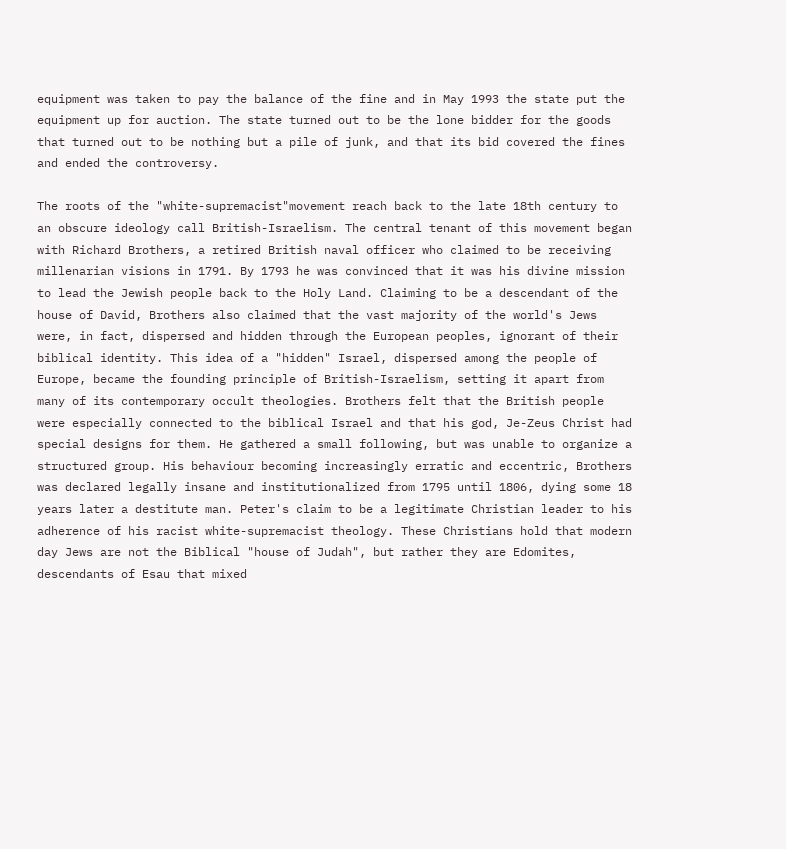equipment was taken to pay the balance of the fine and in May 1993 the state put the equipment up for auction. The state turned out to be the lone bidder for the goods that turned out to be nothing but a pile of junk, and that its bid covered the fines and ended the controversy.

The roots of the "white-supremacist"movement reach back to the late 18th century to an obscure ideology call British-Israelism. The central tenant of this movement began with Richard Brothers, a retired British naval officer who claimed to be receiving millenarian visions in 1791. By 1793 he was convinced that it was his divine mission to lead the Jewish people back to the Holy Land. Claiming to be a descendant of the house of David, Brothers also claimed that the vast majority of the world's Jews were, in fact, dispersed and hidden through the European peoples, ignorant of their biblical identity. This idea of a "hidden" Israel, dispersed among the people of Europe, became the founding principle of British-Israelism, setting it apart from many of its contemporary occult theologies. Brothers felt that the British people were especially connected to the biblical Israel and that his god, Je-Zeus Christ had special designs for them. He gathered a small following, but was unable to organize a structured group. His behaviour becoming increasingly erratic and eccentric, Brothers was declared legally insane and institutionalized from 1795 until 1806, dying some 18 years later a destitute man. Peter's claim to be a legitimate Christian leader to his adherence of his racist white-supremacist theology. These Christians hold that modern day Jews are not the Biblical "house of Judah", but rather they are Edomites, descendants of Esau that mixed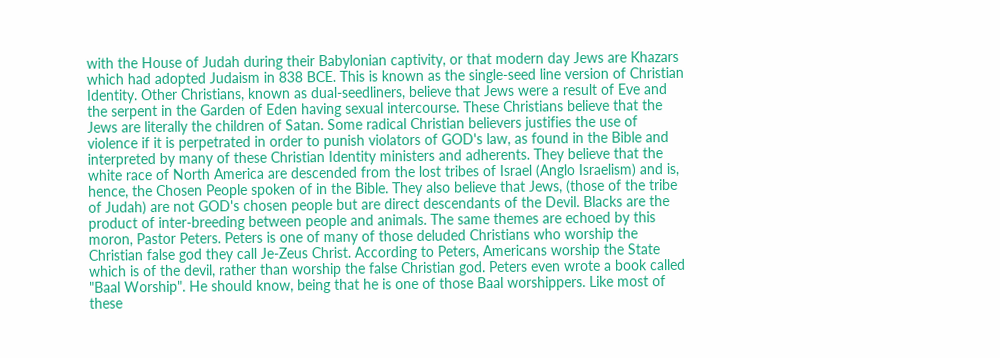with the House of Judah during their Babylonian captivity, or that modern day Jews are Khazars which had adopted Judaism in 838 BCE. This is known as the single-seed line version of Christian Identity. Other Christians, known as dual-seedliners, believe that Jews were a result of Eve and the serpent in the Garden of Eden having sexual intercourse. These Christians believe that the Jews are literally the children of Satan. Some radical Christian believers justifies the use of violence if it is perpetrated in order to punish violators of GOD's law, as found in the Bible and interpreted by many of these Christian Identity ministers and adherents. They believe that the white race of North America are descended from the lost tribes of Israel (Anglo Israelism) and is, hence, the Chosen People spoken of in the Bible. They also believe that Jews, (those of the tribe of Judah) are not GOD's chosen people but are direct descendants of the Devil. Blacks are the product of inter-breeding between people and animals. The same themes are echoed by this moron, Pastor Peters. Peters is one of many of those deluded Christians who worship the Christian false god they call Je-Zeus Christ. According to Peters, Americans worship the State which is of the devil, rather than worship the false Christian god. Peters even wrote a book called "Baal Worship". He should know, being that he is one of those Baal worshippers. Like most of these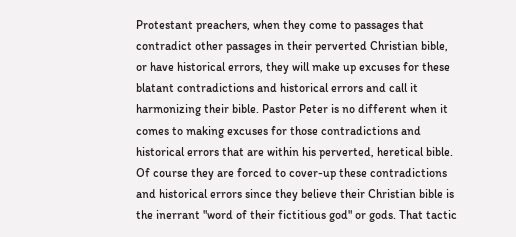Protestant preachers, when they come to passages that contradict other passages in their perverted Christian bible, or have historical errors, they will make up excuses for these blatant contradictions and historical errors and call it harmonizing their bible. Pastor Peter is no different when it comes to making excuses for those contradictions and historical errors that are within his perverted, heretical bible. Of course they are forced to cover-up these contradictions and historical errors since they believe their Christian bible is the inerrant "word of their fictitious god" or gods. That tactic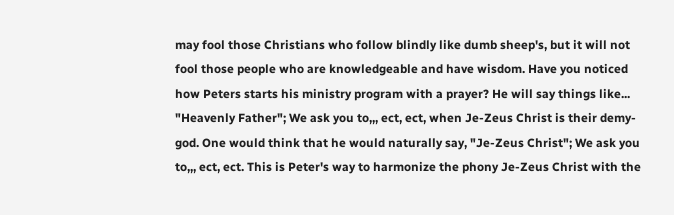may fool those Christians who follow blindly like dumb sheep's, but it will not fool those people who are knowledgeable and have wisdom. Have you noticed how Peters starts his ministry program with a prayer? He will say things like... "Heavenly Father"; We ask you to,,, ect, ect, when Je-Zeus Christ is their demy-god. One would think that he would naturally say, "Je-Zeus Christ"; We ask you to,,, ect, ect. This is Peter's way to harmonize the phony Je-Zeus Christ with the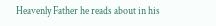Heavenly Father he reads about in his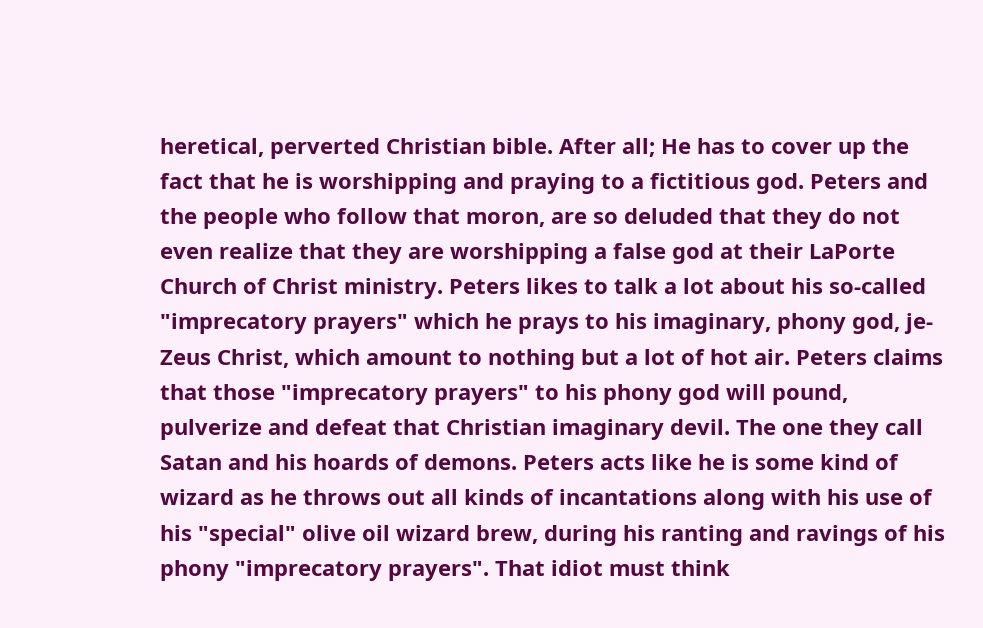heretical, perverted Christian bible. After all; He has to cover up the fact that he is worshipping and praying to a fictitious god. Peters and the people who follow that moron, are so deluded that they do not even realize that they are worshipping a false god at their LaPorte Church of Christ ministry. Peters likes to talk a lot about his so-called "imprecatory prayers" which he prays to his imaginary, phony god, je-Zeus Christ, which amount to nothing but a lot of hot air. Peters claims that those "imprecatory prayers" to his phony god will pound, pulverize and defeat that Christian imaginary devil. The one they call Satan and his hoards of demons. Peters acts like he is some kind of wizard as he throws out all kinds of incantations along with his use of his "special" olive oil wizard brew, during his ranting and ravings of his phony "imprecatory prayers". That idiot must think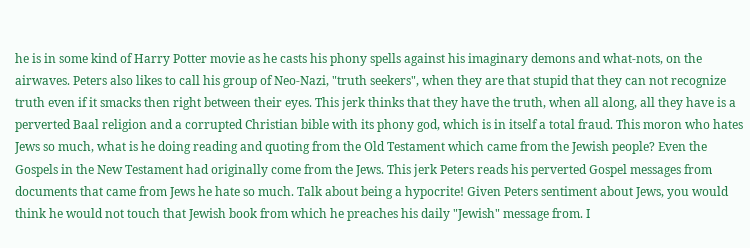he is in some kind of Harry Potter movie as he casts his phony spells against his imaginary demons and what-nots, on the airwaves. Peters also likes to call his group of Neo-Nazi, "truth seekers", when they are that stupid that they can not recognize truth even if it smacks then right between their eyes. This jerk thinks that they have the truth, when all along, all they have is a perverted Baal religion and a corrupted Christian bible with its phony god, which is in itself a total fraud. This moron who hates Jews so much, what is he doing reading and quoting from the Old Testament which came from the Jewish people? Even the Gospels in the New Testament had originally come from the Jews. This jerk Peters reads his perverted Gospel messages from documents that came from Jews he hate so much. Talk about being a hypocrite! Given Peters sentiment about Jews, you would think he would not touch that Jewish book from which he preaches his daily "Jewish" message from. I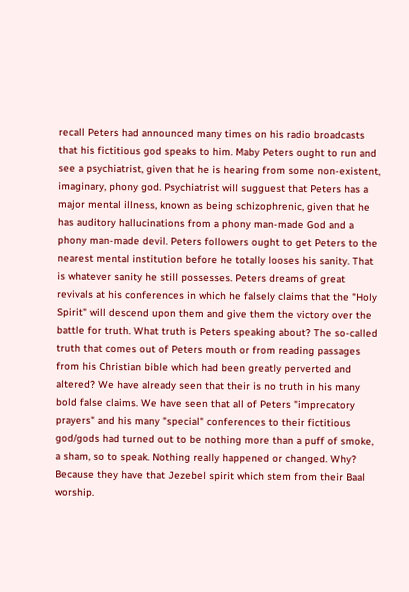recall Peters had announced many times on his radio broadcasts that his fictitious god speaks to him. Maby Peters ought to run and see a psychiatrist, given that he is hearing from some non-existent, imaginary, phony god. Psychiatrist will sugguest that Peters has a major mental illness, known as being schizophrenic, given that he has auditory hallucinations from a phony man-made God and a phony man-made devil. Peters followers ought to get Peters to the nearest mental institution before he totally looses his sanity. That is whatever sanity he still possesses. Peters dreams of great revivals at his conferences in which he falsely claims that the "Holy Spirit" will descend upon them and give them the victory over the battle for truth. What truth is Peters speaking about? The so-called truth that comes out of Peters mouth or from reading passages from his Christian bible which had been greatly perverted and altered? We have already seen that their is no truth in his many bold false claims. We have seen that all of Peters "imprecatory prayers" and his many "special" conferences to their fictitious god/gods had turned out to be nothing more than a puff of smoke, a sham, so to speak. Nothing really happened or changed. Why? Because they have that Jezebel spirit which stem from their Baal worship.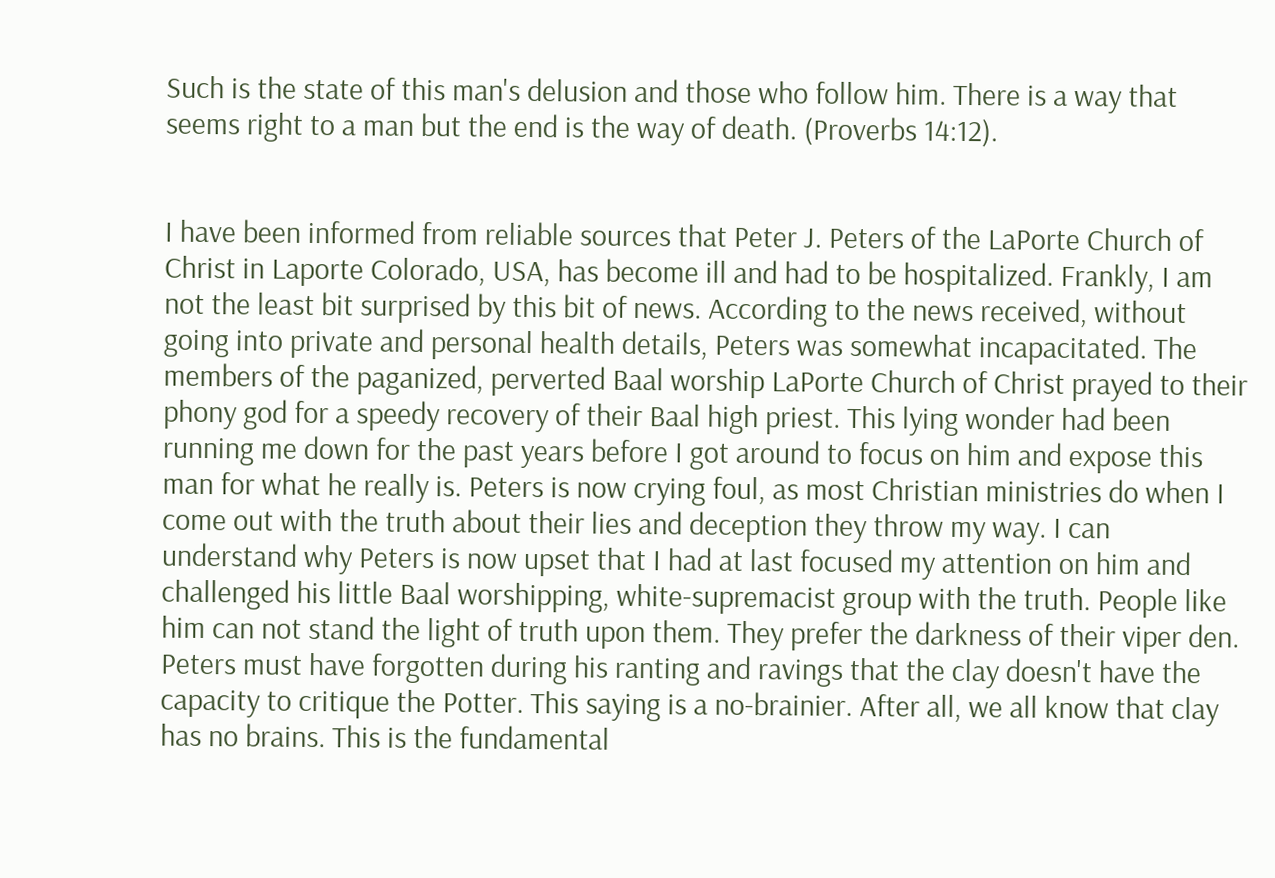Such is the state of this man's delusion and those who follow him. There is a way that seems right to a man but the end is the way of death. (Proverbs 14:12).


I have been informed from reliable sources that Peter J. Peters of the LaPorte Church of Christ in Laporte Colorado, USA, has become ill and had to be hospitalized. Frankly, I am not the least bit surprised by this bit of news. According to the news received, without going into private and personal health details, Peters was somewhat incapacitated. The members of the paganized, perverted Baal worship LaPorte Church of Christ prayed to their phony god for a speedy recovery of their Baal high priest. This lying wonder had been running me down for the past years before I got around to focus on him and expose this man for what he really is. Peters is now crying foul, as most Christian ministries do when I come out with the truth about their lies and deception they throw my way. I can understand why Peters is now upset that I had at last focused my attention on him and challenged his little Baal worshipping, white-supremacist group with the truth. People like him can not stand the light of truth upon them. They prefer the darkness of their viper den. Peters must have forgotten during his ranting and ravings that the clay doesn't have the capacity to critique the Potter. This saying is a no-brainier. After all, we all know that clay has no brains. This is the fundamental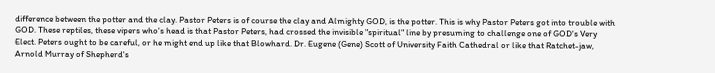difference between the potter and the clay. Pastor Peters is of course the clay and Almighty GOD, is the potter. This is why Pastor Peters got into trouble with GOD. These reptiles, these vipers who's head is that Pastor Peters, had crossed the invisible "spiritual" line by presuming to challenge one of GOD's Very Elect. Peters ought to be careful, or he might end up like that Blowhard. Dr. Eugene (Gene) Scott of University Faith Cathedral or like that Ratchet-jaw, Arnold Murray of Shepherd's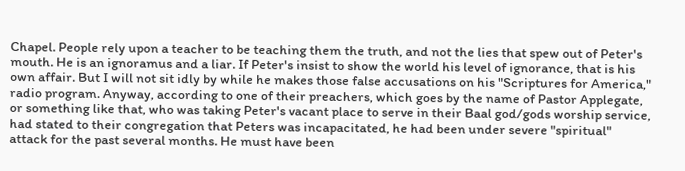Chapel. People rely upon a teacher to be teaching them the truth, and not the lies that spew out of Peter's mouth. He is an ignoramus and a liar. If Peter's insist to show the world his level of ignorance, that is his own affair. But I will not sit idly by while he makes those false accusations on his "Scriptures for America," radio program. Anyway, according to one of their preachers, which goes by the name of Pastor Applegate, or something like that, who was taking Peter's vacant place to serve in their Baal god/gods worship service, had stated to their congregation that Peters was incapacitated, he had been under severe "spiritual" attack for the past several months. He must have been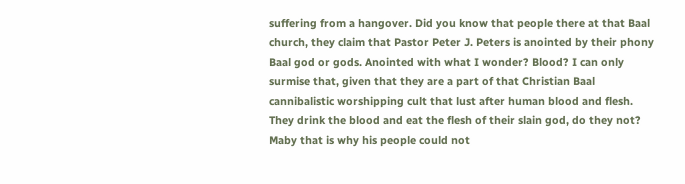suffering from a hangover. Did you know that people there at that Baal church, they claim that Pastor Peter J. Peters is anointed by their phony Baal god or gods. Anointed with what I wonder? Blood? I can only surmise that, given that they are a part of that Christian Baal cannibalistic worshipping cult that lust after human blood and flesh. They drink the blood and eat the flesh of their slain god, do they not? Maby that is why his people could not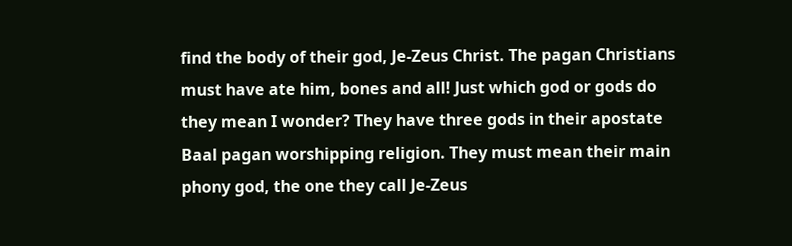find the body of their god, Je-Zeus Christ. The pagan Christians must have ate him, bones and all! Just which god or gods do they mean I wonder? They have three gods in their apostate Baal pagan worshipping religion. They must mean their main phony god, the one they call Je-Zeus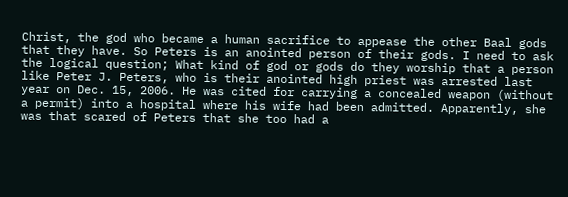Christ, the god who became a human sacrifice to appease the other Baal gods that they have. So Peters is an anointed person of their gods. I need to ask the logical question; What kind of god or gods do they worship that a person like Peter J. Peters, who is their anointed high priest was arrested last year on Dec. 15, 2006. He was cited for carrying a concealed weapon (without a permit) into a hospital where his wife had been admitted. Apparently, she was that scared of Peters that she too had a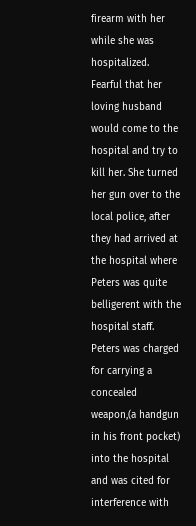firearm with her while she was hospitalized. Fearful that her loving husband would come to the hospital and try to kill her. She turned her gun over to the local police, after they had arrived at the hospital where Peters was quite belligerent with the hospital staff. Peters was charged for carrying a concealed weapon,(a handgun in his front pocket) into the hospital and was cited for interference with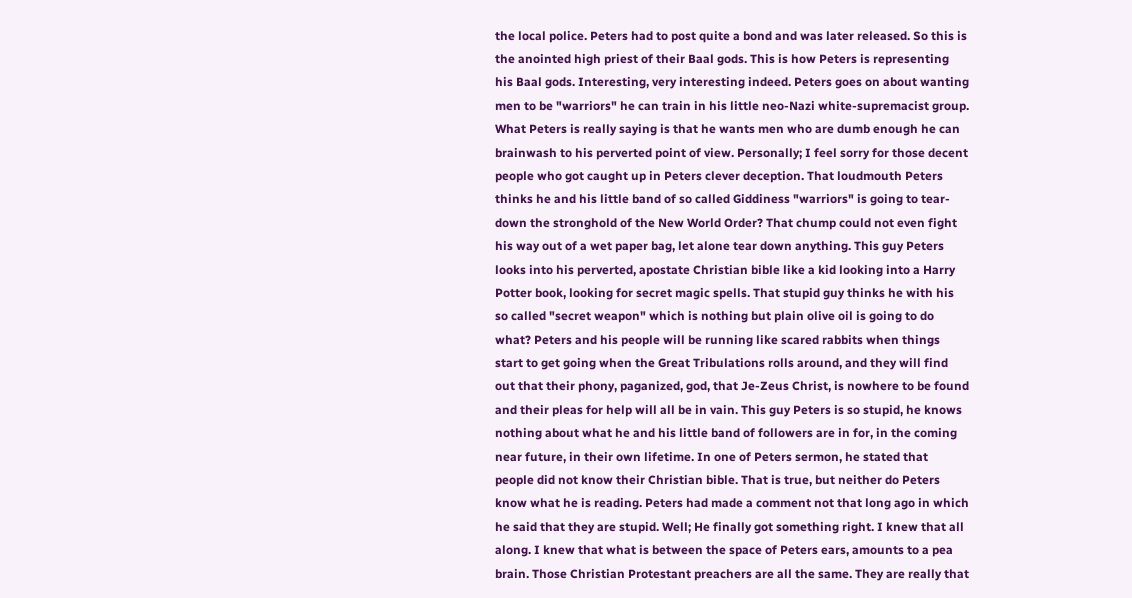the local police. Peters had to post quite a bond and was later released. So this is the anointed high priest of their Baal gods. This is how Peters is representing his Baal gods. Interesting, very interesting indeed. Peters goes on about wanting men to be "warriors" he can train in his little neo-Nazi white-supremacist group. What Peters is really saying is that he wants men who are dumb enough he can brainwash to his perverted point of view. Personally; I feel sorry for those decent people who got caught up in Peters clever deception. That loudmouth Peters thinks he and his little band of so called Giddiness "warriors" is going to tear-down the stronghold of the New World Order? That chump could not even fight his way out of a wet paper bag, let alone tear down anything. This guy Peters looks into his perverted, apostate Christian bible like a kid looking into a Harry Potter book, looking for secret magic spells. That stupid guy thinks he with his so called "secret weapon" which is nothing but plain olive oil is going to do what? Peters and his people will be running like scared rabbits when things start to get going when the Great Tribulations rolls around, and they will find out that their phony, paganized, god, that Je-Zeus Christ, is nowhere to be found and their pleas for help will all be in vain. This guy Peters is so stupid, he knows nothing about what he and his little band of followers are in for, in the coming near future, in their own lifetime. In one of Peters sermon, he stated that people did not know their Christian bible. That is true, but neither do Peters know what he is reading. Peters had made a comment not that long ago in which he said that they are stupid. Well; He finally got something right. I knew that all along. I knew that what is between the space of Peters ears, amounts to a pea brain. Those Christian Protestant preachers are all the same. They are really that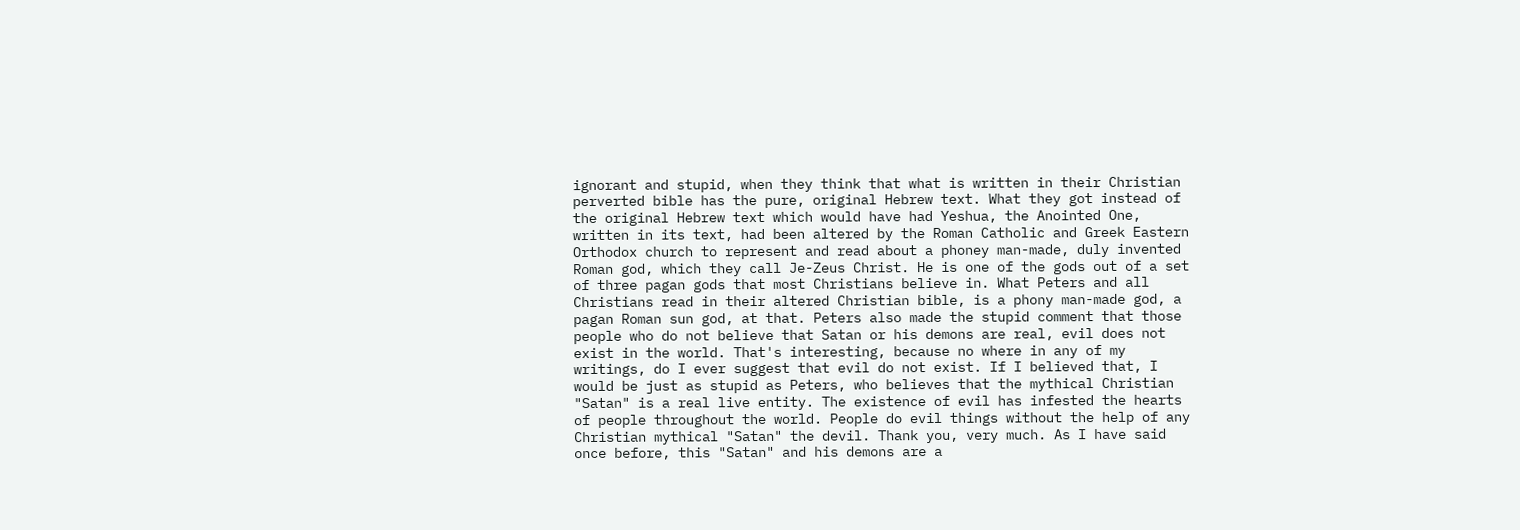ignorant and stupid, when they think that what is written in their Christian perverted bible has the pure, original Hebrew text. What they got instead of the original Hebrew text which would have had Yeshua, the Anointed One, written in its text, had been altered by the Roman Catholic and Greek Eastern Orthodox church to represent and read about a phoney man-made, duly invented Roman god, which they call Je-Zeus Christ. He is one of the gods out of a set of three pagan gods that most Christians believe in. What Peters and all Christians read in their altered Christian bible, is a phony man-made god, a pagan Roman sun god, at that. Peters also made the stupid comment that those people who do not believe that Satan or his demons are real, evil does not exist in the world. That's interesting, because no where in any of my writings, do I ever suggest that evil do not exist. If I believed that, I would be just as stupid as Peters, who believes that the mythical Christian "Satan" is a real live entity. The existence of evil has infested the hearts of people throughout the world. People do evil things without the help of any Christian mythical "Satan" the devil. Thank you, very much. As I have said once before, this "Satan" and his demons are a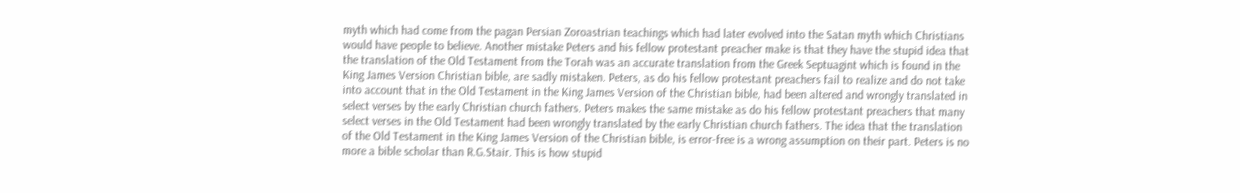myth which had come from the pagan Persian Zoroastrian teachings which had later evolved into the Satan myth which Christians would have people to believe. Another mistake Peters and his fellow protestant preacher make is that they have the stupid idea that the translation of the Old Testament from the Torah was an accurate translation from the Greek Septuagint which is found in the King James Version Christian bible, are sadly mistaken. Peters, as do his fellow protestant preachers fail to realize and do not take into account that in the Old Testament in the King James Version of the Christian bible, had been altered and wrongly translated in select verses by the early Christian church fathers. Peters makes the same mistake as do his fellow protestant preachers that many select verses in the Old Testament had been wrongly translated by the early Christian church fathers. The idea that the translation of the Old Testament in the King James Version of the Christian bible, is error-free is a wrong assumption on their part. Peters is no more a bible scholar than R.G.Stair. This is how stupid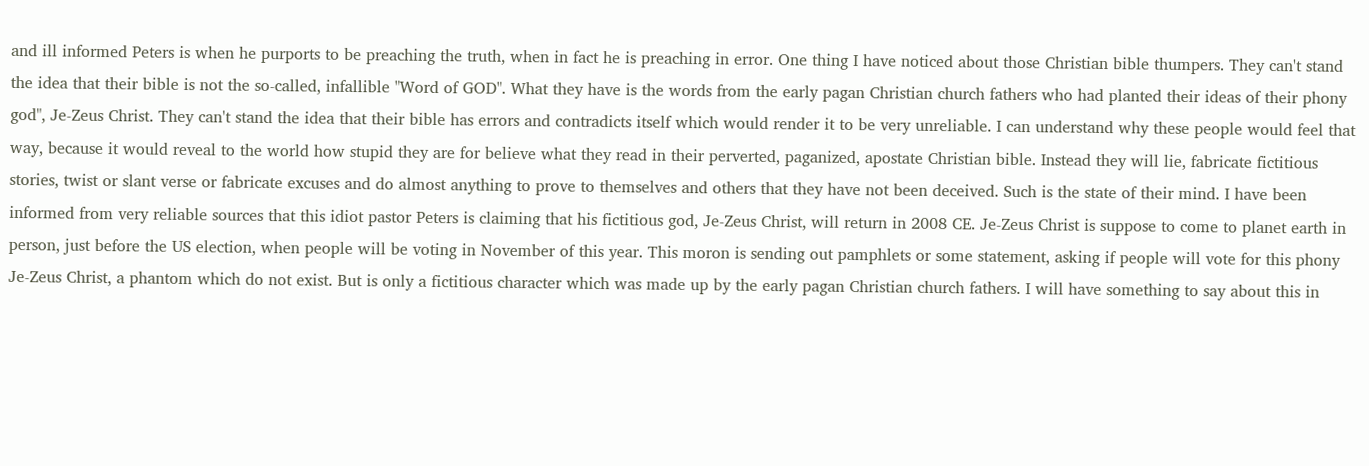and ill informed Peters is when he purports to be preaching the truth, when in fact he is preaching in error. One thing I have noticed about those Christian bible thumpers. They can't stand the idea that their bible is not the so-called, infallible "Word of GOD". What they have is the words from the early pagan Christian church fathers who had planted their ideas of their phony god", Je-Zeus Christ. They can't stand the idea that their bible has errors and contradicts itself which would render it to be very unreliable. I can understand why these people would feel that way, because it would reveal to the world how stupid they are for believe what they read in their perverted, paganized, apostate Christian bible. Instead they will lie, fabricate fictitious stories, twist or slant verse or fabricate excuses and do almost anything to prove to themselves and others that they have not been deceived. Such is the state of their mind. I have been informed from very reliable sources that this idiot pastor Peters is claiming that his fictitious god, Je-Zeus Christ, will return in 2008 CE. Je-Zeus Christ is suppose to come to planet earth in person, just before the US election, when people will be voting in November of this year. This moron is sending out pamphlets or some statement, asking if people will vote for this phony Je-Zeus Christ, a phantom which do not exist. But is only a fictitious character which was made up by the early pagan Christian church fathers. I will have something to say about this in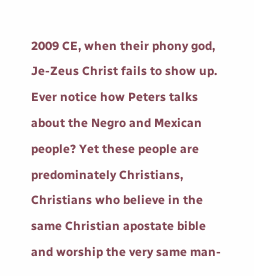2009 CE, when their phony god, Je-Zeus Christ fails to show up. Ever notice how Peters talks about the Negro and Mexican people? Yet these people are predominately Christians, Christians who believe in the same Christian apostate bible and worship the very same man-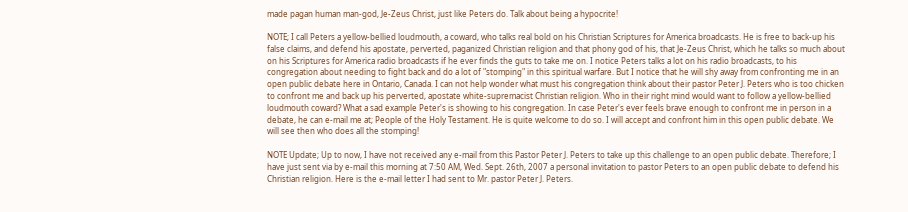made pagan human man-god, Je-Zeus Christ, just like Peters do. Talk about being a hypocrite!

NOTE; I call Peters a yellow-bellied loudmouth, a coward, who talks real bold on his Christian Scriptures for America broadcasts. He is free to back-up his false claims, and defend his apostate, perverted, paganized Christian religion and that phony god of his, that Je-Zeus Christ, which he talks so much about on his Scriptures for America radio broadcasts if he ever finds the guts to take me on. I notice Peters talks a lot on his radio broadcasts, to his congregation about needing to fight back and do a lot of "stomping" in this spiritual warfare. But I notice that he will shy away from confronting me in an open public debate here in Ontario, Canada. I can not help wonder what must his congregation think about their pastor Peter J. Peters who is too chicken to confront me and back up his perverted, apostate white-supremacist Christian religion. Who in their right mind would want to follow a yellow-bellied loudmouth coward? What a sad example Peter's is showing to his congregation. In case Peter's ever feels brave enough to confront me in person in a debate, he can e-mail me at; People of the Holy Testament. He is quite welcome to do so. I will accept and confront him in this open public debate. We will see then who does all the stomping!

NOTE Update; Up to now, I have not received any e-mail from this Pastor Peter J. Peters to take up this challenge to an open public debate. Therefore; I have just sent via by e-mail this morning at 7:50 AM, Wed. Sept. 26th, 2007 a personal invitation to pastor Peters to an open public debate to defend his Christian religion. Here is the e-mail letter I had sent to Mr. pastor Peter J. Peters.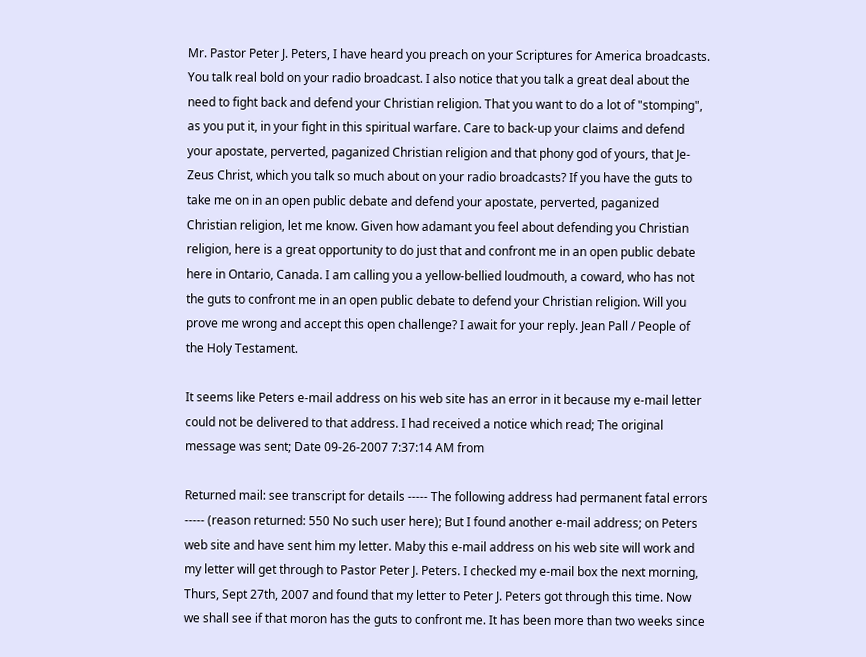Mr. Pastor Peter J. Peters, I have heard you preach on your Scriptures for America broadcasts. You talk real bold on your radio broadcast. I also notice that you talk a great deal about the need to fight back and defend your Christian religion. That you want to do a lot of "stomping", as you put it, in your fight in this spiritual warfare. Care to back-up your claims and defend your apostate, perverted, paganized Christian religion and that phony god of yours, that Je-Zeus Christ, which you talk so much about on your radio broadcasts? If you have the guts to take me on in an open public debate and defend your apostate, perverted, paganized Christian religion, let me know. Given how adamant you feel about defending you Christian religion, here is a great opportunity to do just that and confront me in an open public debate here in Ontario, Canada. I am calling you a yellow-bellied loudmouth, a coward, who has not the guts to confront me in an open public debate to defend your Christian religion. Will you prove me wrong and accept this open challenge? I await for your reply. Jean Pall / People of the Holy Testament.

It seems like Peters e-mail address on his web site has an error in it because my e-mail letter could not be delivered to that address. I had received a notice which read; The original message was sent; Date 09-26-2007 7:37:14 AM from

Returned mail: see transcript for details ----- The following address had permanent fatal errors ----- (reason returned: 550 No such user here); But I found another e-mail address; on Peters web site and have sent him my letter. Maby this e-mail address on his web site will work and my letter will get through to Pastor Peter J. Peters. I checked my e-mail box the next morning, Thurs, Sept 27th, 2007 and found that my letter to Peter J. Peters got through this time. Now we shall see if that moron has the guts to confront me. It has been more than two weeks since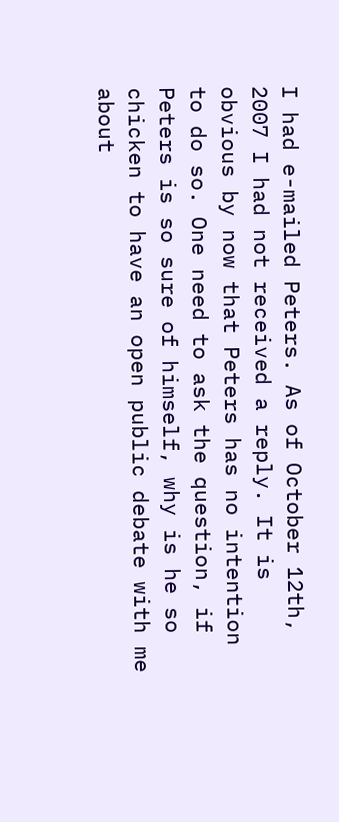I had e-mailed Peters. As of October 12th, 2007 I had not received a reply. It is obvious by now that Peters has no intention to do so. One need to ask the question, if Peters is so sure of himself, why is he so chicken to have an open public debate with me about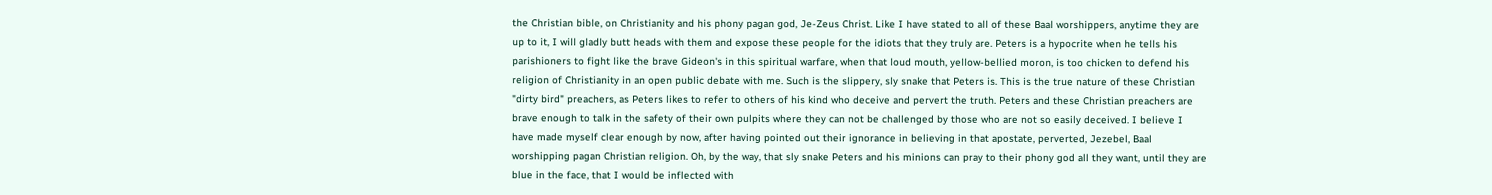the Christian bible, on Christianity and his phony pagan god, Je-Zeus Christ. Like I have stated to all of these Baal worshippers, anytime they are up to it, I will gladly butt heads with them and expose these people for the idiots that they truly are. Peters is a hypocrite when he tells his parishioners to fight like the brave Gideon's in this spiritual warfare, when that loud mouth, yellow-bellied moron, is too chicken to defend his religion of Christianity in an open public debate with me. Such is the slippery, sly snake that Peters is. This is the true nature of these Christian "dirty bird" preachers, as Peters likes to refer to others of his kind who deceive and pervert the truth. Peters and these Christian preachers are brave enough to talk in the safety of their own pulpits where they can not be challenged by those who are not so easily deceived. I believe I have made myself clear enough by now, after having pointed out their ignorance in believing in that apostate, perverted, Jezebel, Baal worshipping pagan Christian religion. Oh, by the way, that sly snake Peters and his minions can pray to their phony god all they want, until they are blue in the face, that I would be inflected with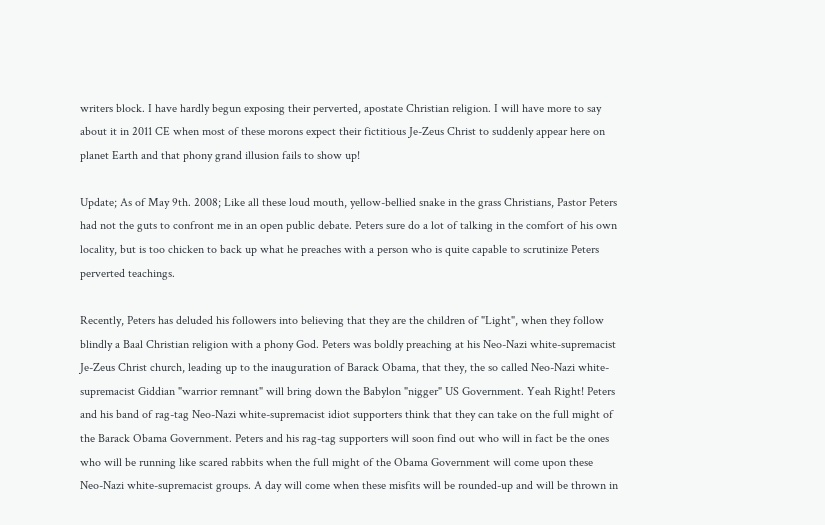writers block. I have hardly begun exposing their perverted, apostate Christian religion. I will have more to say about it in 2011 CE when most of these morons expect their fictitious Je-Zeus Christ to suddenly appear here on planet Earth and that phony grand illusion fails to show up!

Update; As of May 9th. 2008; Like all these loud mouth, yellow-bellied snake in the grass Christians, Pastor Peters had not the guts to confront me in an open public debate. Peters sure do a lot of talking in the comfort of his own locality, but is too chicken to back up what he preaches with a person who is quite capable to scrutinize Peters perverted teachings.

Recently, Peters has deluded his followers into believing that they are the children of "Light", when they follow blindly a Baal Christian religion with a phony God. Peters was boldly preaching at his Neo-Nazi white-supremacist Je-Zeus Christ church, leading up to the inauguration of Barack Obama, that they, the so called Neo-Nazi white-supremacist Giddian "warrior remnant" will bring down the Babylon "nigger" US Government. Yeah Right! Peters and his band of rag-tag Neo-Nazi white-supremacist idiot supporters think that they can take on the full might of the Barack Obama Government. Peters and his rag-tag supporters will soon find out who will in fact be the ones who will be running like scared rabbits when the full might of the Obama Government will come upon these Neo-Nazi white-supremacist groups. A day will come when these misfits will be rounded-up and will be thrown in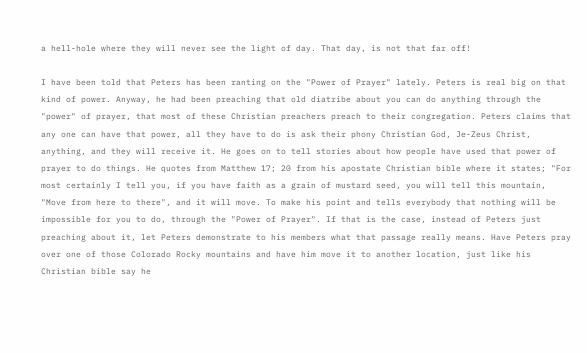a hell-hole where they will never see the light of day. That day, is not that far off!

I have been told that Peters has been ranting on the "Power of Prayer" lately. Peters is real big on that kind of power. Anyway, he had been preaching that old diatribe about you can do anything through the "power" of prayer, that most of these Christian preachers preach to their congregation. Peters claims that any one can have that power, all they have to do is ask their phony Christian God, Je-Zeus Christ, anything, and they will receive it. He goes on to tell stories about how people have used that power of prayer to do things. He quotes from Matthew 17; 20 from his apostate Christian bible where it states; "For most certainly I tell you, if you have faith as a grain of mustard seed, you will tell this mountain, "Move from here to there", and it will move. To make his point and tells everybody that nothing will be impossible for you to do, through the "Power of Prayer". If that is the case, instead of Peters just preaching about it, let Peters demonstrate to his members what that passage really means. Have Peters pray over one of those Colorado Rocky mountains and have him move it to another location, just like his Christian bible say he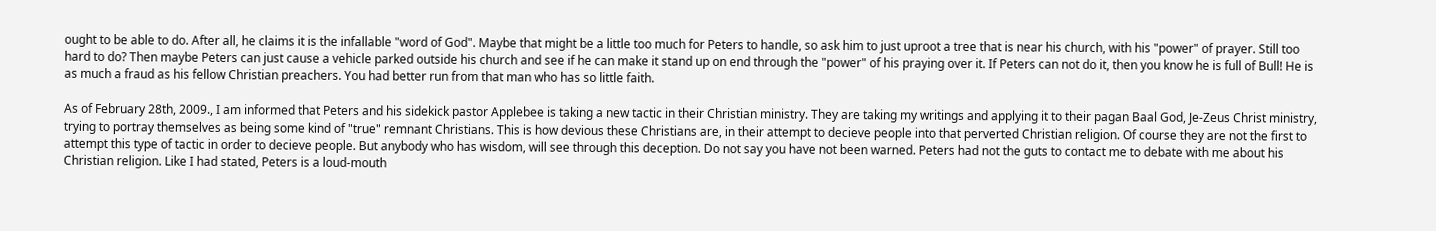ought to be able to do. After all, he claims it is the infallable "word of God". Maybe that might be a little too much for Peters to handle, so ask him to just uproot a tree that is near his church, with his "power" of prayer. Still too hard to do? Then maybe Peters can just cause a vehicle parked outside his church and see if he can make it stand up on end through the "power" of his praying over it. If Peters can not do it, then you know he is full of Bull! He is as much a fraud as his fellow Christian preachers. You had better run from that man who has so little faith.

As of February 28th, 2009., I am informed that Peters and his sidekick pastor Applebee is taking a new tactic in their Christian ministry. They are taking my writings and applying it to their pagan Baal God, Je-Zeus Christ ministry, trying to portray themselves as being some kind of "true" remnant Christians. This is how devious these Christians are, in their attempt to decieve people into that perverted Christian religion. Of course they are not the first to attempt this type of tactic in order to decieve people. But anybody who has wisdom, will see through this deception. Do not say you have not been warned. Peters had not the guts to contact me to debate with me about his Christian religion. Like I had stated, Peters is a loud-mouth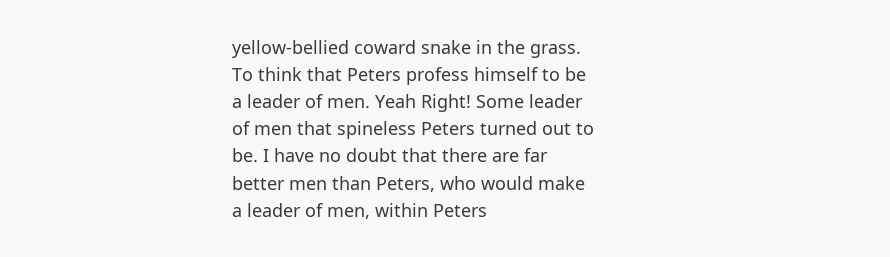yellow-bellied coward snake in the grass. To think that Peters profess himself to be a leader of men. Yeah Right! Some leader of men that spineless Peters turned out to be. I have no doubt that there are far better men than Peters, who would make a leader of men, within Peters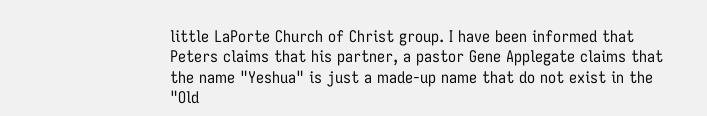little LaPorte Church of Christ group. I have been informed that Peters claims that his partner, a pastor Gene Applegate claims that the name "Yeshua" is just a made-up name that do not exist in the "Old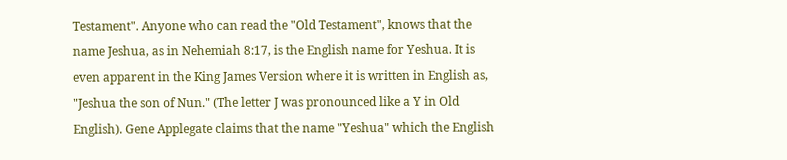Testament". Anyone who can read the "Old Testament", knows that the name Jeshua, as in Nehemiah 8:17, is the English name for Yeshua. It is even apparent in the King James Version where it is written in English as, "Jeshua the son of Nun." (The letter J was pronounced like a Y in Old English). Gene Applegate claims that the name "Yeshua" which the English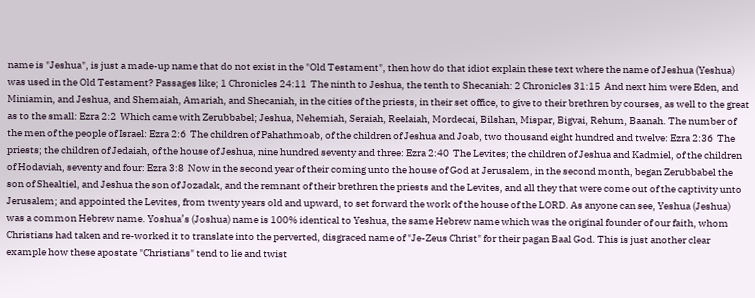name is "Jeshua", is just a made-up name that do not exist in the "Old Testament", then how do that idiot explain these text where the name of Jeshua (Yeshua) was used in the Old Testament? Passages like; 1 Chronicles 24:11  The ninth to Jeshua, the tenth to Shecaniah: 2 Chronicles 31:15  And next him were Eden, and Miniamin, and Jeshua, and Shemaiah, Amariah, and Shecaniah, in the cities of the priests, in their set office, to give to their brethren by courses, as well to the great as to the small: Ezra 2:2  Which came with Zerubbabel; Jeshua, Nehemiah, Seraiah, Reelaiah, Mordecai, Bilshan, Mispar, Bigvai, Rehum, Baanah. The number of the men of the people of Israel: Ezra 2:6  The children of Pahathmoab, of the children of Jeshua and Joab, two thousand eight hundred and twelve: Ezra 2:36  The priests; the children of Jedaiah, of the house of Jeshua, nine hundred seventy and three: Ezra 2:40  The Levites; the children of Jeshua and Kadmiel, of the children of Hodaviah, seventy and four: Ezra 3:8  Now in the second year of their coming unto the house of God at Jerusalem, in the second month, began Zerubbabel the son of Shealtiel, and Jeshua the son of Jozadak, and the remnant of their brethren the priests and the Levites, and all they that were come out of the captivity unto Jerusalem; and appointed the Levites, from twenty years old and upward, to set forward the work of the house of the LORD. As anyone can see, Yeshua (Jeshua) was a common Hebrew name. Yoshua’s (Joshua) name is 100% identical to Yeshua, the same Hebrew name which was the original founder of our faith, whom Christians had taken and re-worked it to translate into the perverted, disgraced name of "Je-Zeus Christ" for their pagan Baal God. This is just another clear example how these apostate "Christians" tend to lie and twist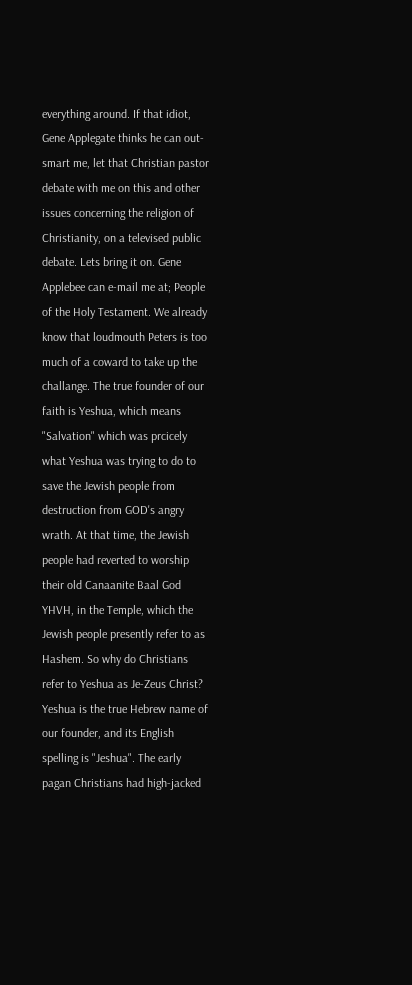everything around. If that idiot, Gene Applegate thinks he can out-smart me, let that Christian pastor debate with me on this and other issues concerning the religion of Christianity, on a televised public debate. Lets bring it on. Gene Applebee can e-mail me at; People of the Holy Testament. We already know that loudmouth Peters is too much of a coward to take up the challange. The true founder of our faith is Yeshua, which means "Salvation" which was prcicely what Yeshua was trying to do to save the Jewish people from destruction from GOD's angry wrath. At that time, the Jewish people had reverted to worship their old Canaanite Baal God YHVH, in the Temple, which the Jewish people presently refer to as Hashem. So why do Christians refer to Yeshua as Je-Zeus Christ? Yeshua is the true Hebrew name of our founder, and its English spelling is "Jeshua". The early pagan Christians had high-jacked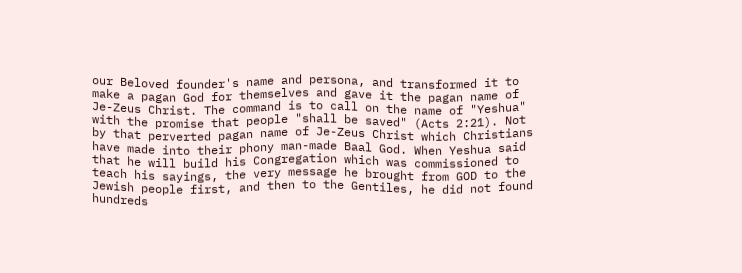our Beloved founder's name and persona, and transformed it to make a pagan God for themselves and gave it the pagan name of Je-Zeus Christ. The command is to call on the name of "Yeshua" with the promise that people "shall be saved" (Acts 2:21). Not by that perverted pagan name of Je-Zeus Christ which Christians have made into their phony man-made Baal God. When Yeshua said that he will build his Congregation which was commissioned to teach his sayings, the very message he brought from GOD to the Jewish people first, and then to the Gentiles, he did not found hundreds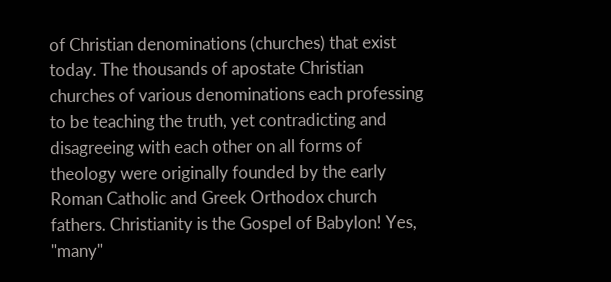of Christian denominations (churches) that exist today. The thousands of apostate Christian churches of various denominations each professing to be teaching the truth, yet contradicting and disagreeing with each other on all forms of theology were originally founded by the early Roman Catholic and Greek Orthodox church fathers. Christianity is the Gospel of Babylon! Yes, "many"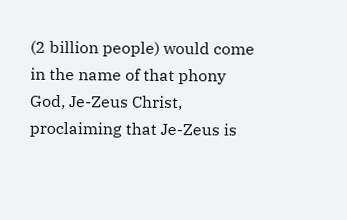(2 billion people) would come in the name of that phony God, Je-Zeus Christ, proclaiming that Je-Zeus is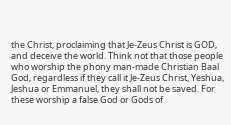the Christ, proclaiming that Je-Zeus Christ is GOD, and deceive the world. Think not that those people who worship the phony man-made Christian Baal God, regardless if they call it Je-Zeus Christ, Yeshua, Jeshua or Emmanuel, they shall not be saved. For these worship a false God or Gods of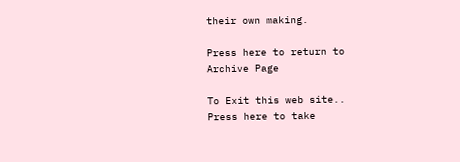their own making.

Press here to return to
Archive Page

To Exit this web site..
Press here to take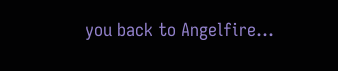you back to Angelfire...